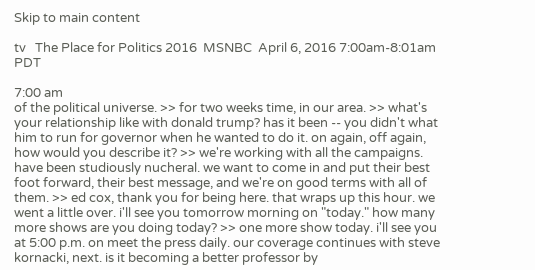Skip to main content

tv   The Place for Politics 2016  MSNBC  April 6, 2016 7:00am-8:01am PDT

7:00 am
of the political universe. >> for two weeks time, in our area. >> what's your relationship like with donald trump? has it been -- you didn't what him to run for governor when he wanted to do it. on again, off again, how would you describe it? >> we're working with all the campaigns. have been studiously nucheral. we want to come in and put their best foot forward, their best message, and we're on good terms with all of them. >> ed cox, thank you for being here. that wraps up this hour. we went a little over. i'll see you tomorrow morning on "today." how many more shows are you doing today? >> one more show today. i'll see you at 5:00 p.m. on meet the press daily. our coverage continues with steve kornacki, next. is it becoming a better professor by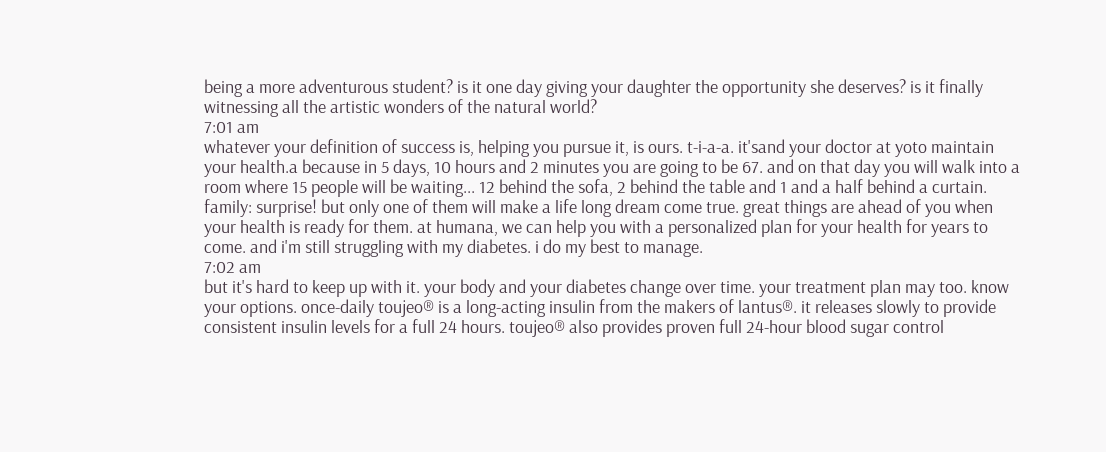being a more adventurous student? is it one day giving your daughter the opportunity she deserves? is it finally witnessing all the artistic wonders of the natural world?
7:01 am
whatever your definition of success is, helping you pursue it, is ours. t-i-a-a. it'sand your doctor at yoto maintain your health.a because in 5 days, 10 hours and 2 minutes you are going to be 67. and on that day you will walk into a room where 15 people will be waiting... 12 behind the sofa, 2 behind the table and 1 and a half behind a curtain. family: surprise! but only one of them will make a life long dream come true. great things are ahead of you when your health is ready for them. at humana, we can help you with a personalized plan for your health for years to come. and i'm still struggling with my diabetes. i do my best to manage.
7:02 am
but it's hard to keep up with it. your body and your diabetes change over time. your treatment plan may too. know your options. once-daily toujeo® is a long-acting insulin from the makers of lantus®. it releases slowly to provide consistent insulin levels for a full 24 hours. toujeo® also provides proven full 24-hour blood sugar control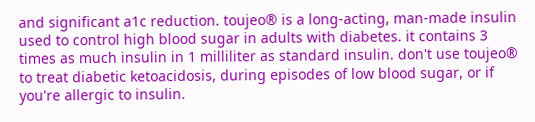and significant a1c reduction. toujeo® is a long-acting, man-made insulin used to control high blood sugar in adults with diabetes. it contains 3 times as much insulin in 1 milliliter as standard insulin. don't use toujeo® to treat diabetic ketoacidosis, during episodes of low blood sugar, or if you're allergic to insulin.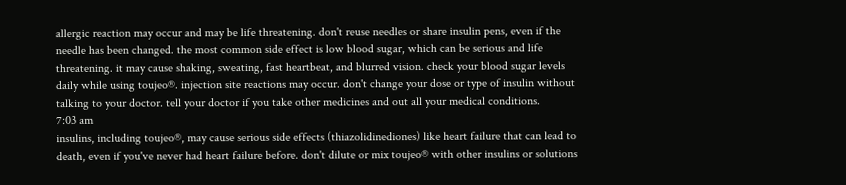allergic reaction may occur and may be life threatening. don't reuse needles or share insulin pens, even if the needle has been changed. the most common side effect is low blood sugar, which can be serious and life threatening. it may cause shaking, sweating, fast heartbeat, and blurred vision. check your blood sugar levels daily while using toujeo®. injection site reactions may occur. don't change your dose or type of insulin without talking to your doctor. tell your doctor if you take other medicines and out all your medical conditions.
7:03 am
insulins, including toujeo®, may cause serious side effects (thiazolidinediones) like heart failure that can lead to death, even if you've never had heart failure before. don't dilute or mix toujeo® with other insulins or solutions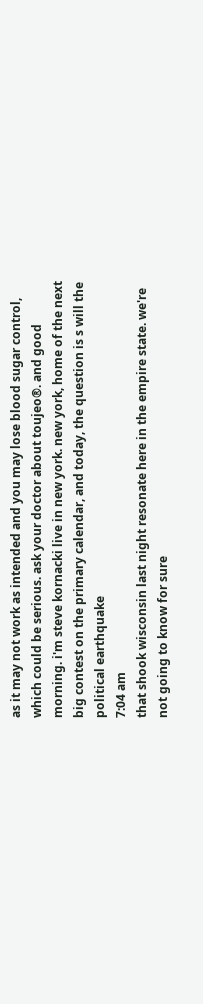as it may not work as intended and you may lose blood sugar control, which could be serious. ask your doctor about toujeo®. and good morning. i'm steve kornacki live in new york. new york, home of the next big contest on the primary calendar, and today, the question is s will the political earthquake
7:04 am
that shook wisconsin last night resonate here in the empire state. we're not going to know for sure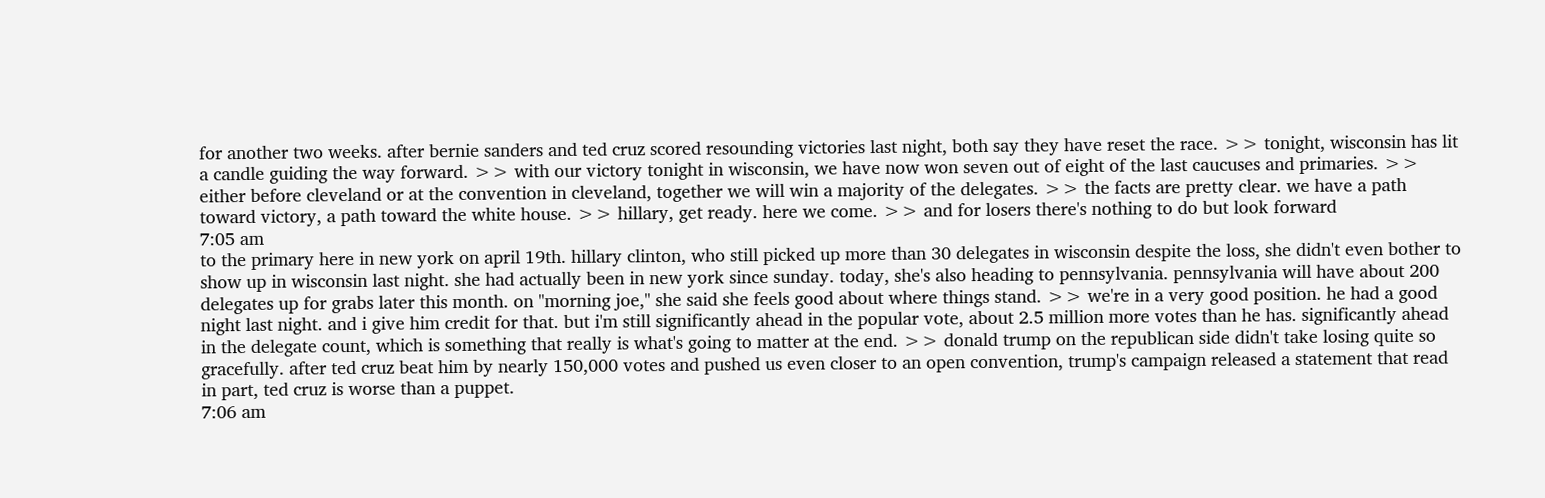for another two weeks. after bernie sanders and ted cruz scored resounding victories last night, both say they have reset the race. >> tonight, wisconsin has lit a candle guiding the way forward. >> with our victory tonight in wisconsin, we have now won seven out of eight of the last caucuses and primaries. >> either before cleveland or at the convention in cleveland, together we will win a majority of the delegates. >> the facts are pretty clear. we have a path toward victory, a path toward the white house. >> hillary, get ready. here we come. >> and for losers there's nothing to do but look forward
7:05 am
to the primary here in new york on april 19th. hillary clinton, who still picked up more than 30 delegates in wisconsin despite the loss, she didn't even bother to show up in wisconsin last night. she had actually been in new york since sunday. today, she's also heading to pennsylvania. pennsylvania will have about 200 delegates up for grabs later this month. on "morning joe," she said she feels good about where things stand. >> we're in a very good position. he had a good night last night. and i give him credit for that. but i'm still significantly ahead in the popular vote, about 2.5 million more votes than he has. significantly ahead in the delegate count, which is something that really is what's going to matter at the end. >> donald trump on the republican side didn't take losing quite so gracefully. after ted cruz beat him by nearly 150,000 votes and pushed us even closer to an open convention, trump's campaign released a statement that read in part, ted cruz is worse than a puppet.
7:06 am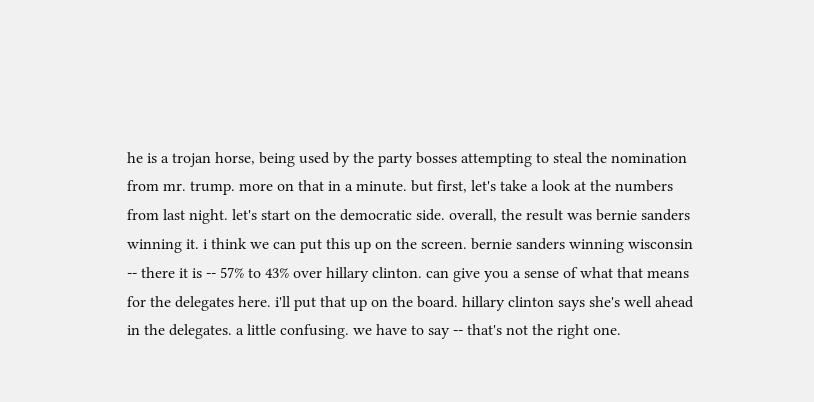he is a trojan horse, being used by the party bosses attempting to steal the nomination from mr. trump. more on that in a minute. but first, let's take a look at the numbers from last night. let's start on the democratic side. overall, the result was bernie sanders winning it. i think we can put this up on the screen. bernie sanders winning wisconsin -- there it is -- 57% to 43% over hillary clinton. can give you a sense of what that means for the delegates here. i'll put that up on the board. hillary clinton says she's well ahead in the delegates. a little confusing. we have to say -- that's not the right one.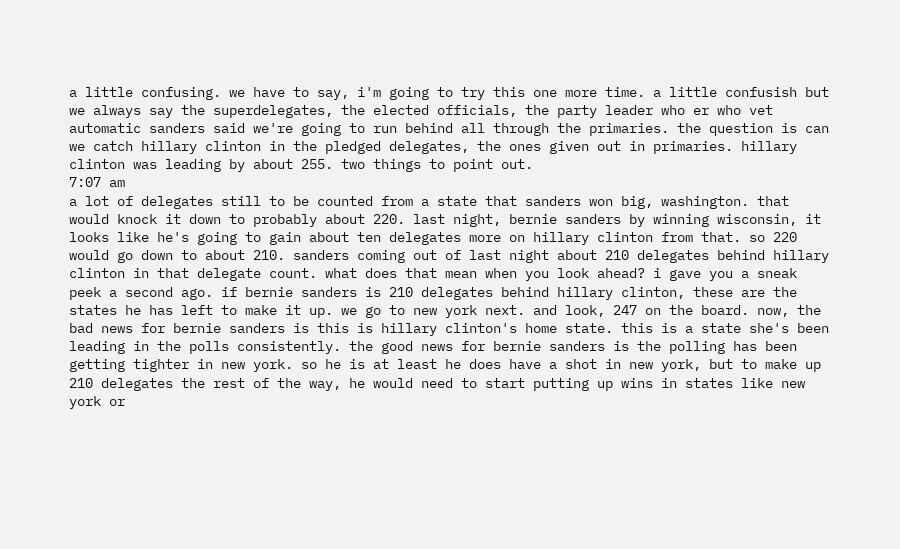a little confusing. we have to say, i'm going to try this one more time. a little confusish but we always say the superdelegates, the elected officials, the party leader who er who vet automatic sanders said we're going to run behind all through the primaries. the question is can we catch hillary clinton in the pledged delegates, the ones given out in primaries. hillary clinton was leading by about 255. two things to point out.
7:07 am
a lot of delegates still to be counted from a state that sanders won big, washington. that would knock it down to probably about 220. last night, bernie sanders by winning wisconsin, it looks like he's going to gain about ten delegates more on hillary clinton from that. so 220 would go down to about 210. sanders coming out of last night about 210 delegates behind hillary clinton in that delegate count. what does that mean when you look ahead? i gave you a sneak peek a second ago. if bernie sanders is 210 delegates behind hillary clinton, these are the states he has left to make it up. we go to new york next. and look, 247 on the board. now, the bad news for bernie sanders is this is hillary clinton's home state. this is a state she's been leading in the polls consistently. the good news for bernie sanders is the polling has been getting tighter in new york. so he is at least he does have a shot in new york, but to make up 210 delegates the rest of the way, he would need to start putting up wins in states like new york or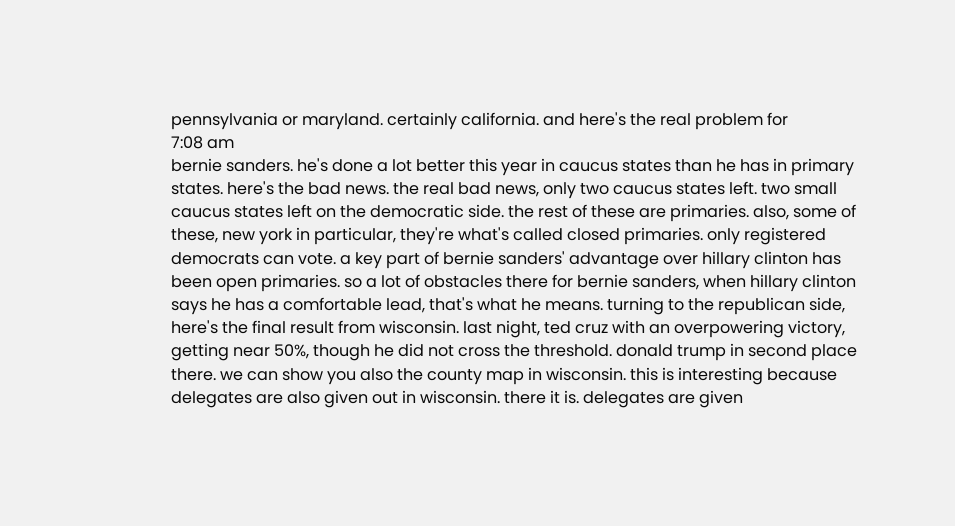pennsylvania or maryland. certainly california. and here's the real problem for
7:08 am
bernie sanders. he's done a lot better this year in caucus states than he has in primary states. here's the bad news. the real bad news, only two caucus states left. two small caucus states left on the democratic side. the rest of these are primaries. also, some of these, new york in particular, they're what's called closed primaries. only registered democrats can vote. a key part of bernie sanders' advantage over hillary clinton has been open primaries. so a lot of obstacles there for bernie sanders, when hillary clinton says he has a comfortable lead, that's what he means. turning to the republican side, here's the final result from wisconsin. last night, ted cruz with an overpowering victory, getting near 50%, though he did not cross the threshold. donald trump in second place there. we can show you also the county map in wisconsin. this is interesting because delegates are also given out in wisconsin. there it is. delegates are given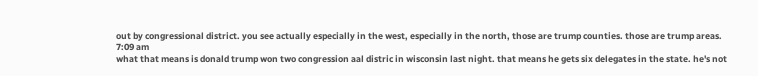out by congressional district. you see actually especially in the west, especially in the north, those are trump counties. those are trump areas.
7:09 am
what that means is donald trump won two congression aal distric in wisconsin last night. that means he gets six delegates in the state. he's not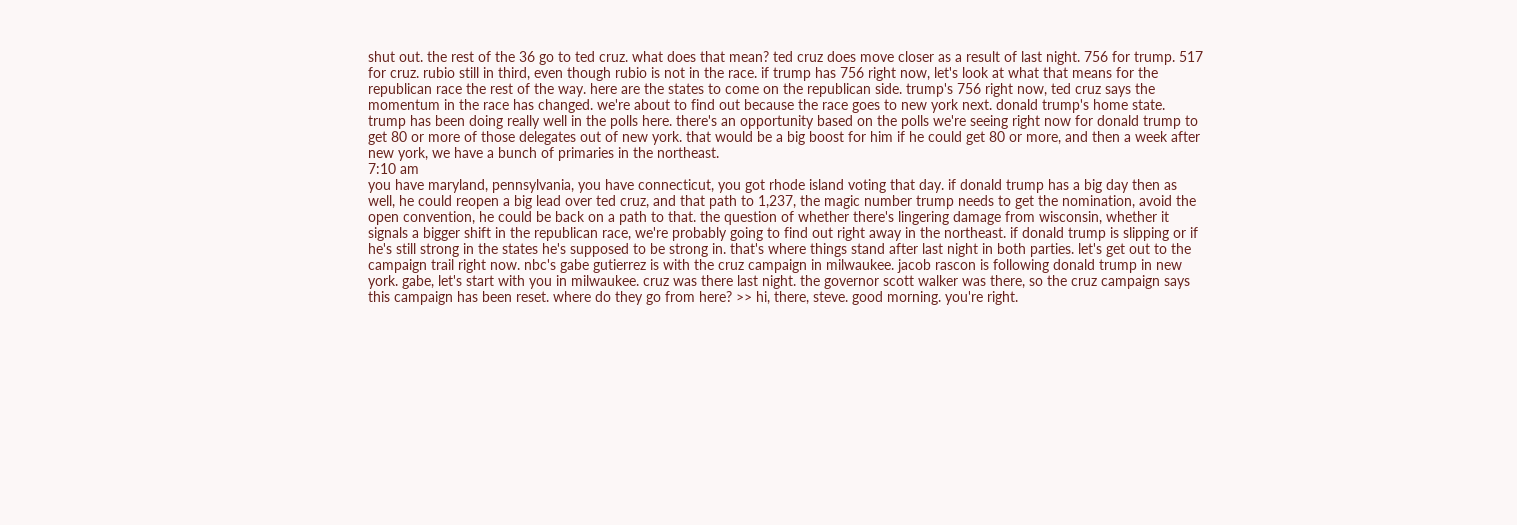shut out. the rest of the 36 go to ted cruz. what does that mean? ted cruz does move closer as a result of last night. 756 for trump. 517 for cruz. rubio still in third, even though rubio is not in the race. if trump has 756 right now, let's look at what that means for the republican race the rest of the way. here are the states to come on the republican side. trump's 756 right now, ted cruz says the momentum in the race has changed. we're about to find out because the race goes to new york next. donald trump's home state. trump has been doing really well in the polls here. there's an opportunity based on the polls we're seeing right now for donald trump to get 80 or more of those delegates out of new york. that would be a big boost for him if he could get 80 or more, and then a week after new york, we have a bunch of primaries in the northeast.
7:10 am
you have maryland, pennsylvania, you have connecticut, you got rhode island voting that day. if donald trump has a big day then as well, he could reopen a big lead over ted cruz, and that path to 1,237, the magic number trump needs to get the nomination, avoid the open convention, he could be back on a path to that. the question of whether there's lingering damage from wisconsin, whether it signals a bigger shift in the republican race, we're probably going to find out right away in the northeast. if donald trump is slipping or if he's still strong in the states he's supposed to be strong in. that's where things stand after last night in both parties. let's get out to the campaign trail right now. nbc's gabe gutierrez is with the cruz campaign in milwaukee. jacob rascon is following donald trump in new york. gabe, let's start with you in milwaukee. cruz was there last night. the governor scott walker was there, so the cruz campaign says this campaign has been reset. where do they go from here? >> hi, there, steve. good morning. you're right.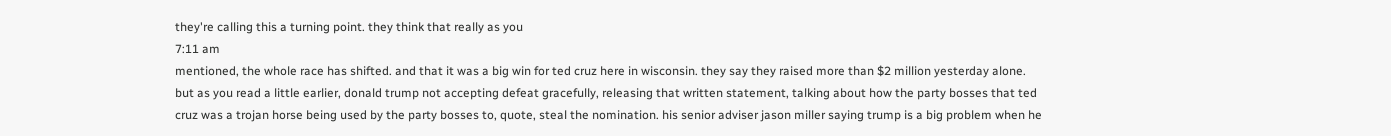they're calling this a turning point. they think that really as you
7:11 am
mentioned, the whole race has shifted. and that it was a big win for ted cruz here in wisconsin. they say they raised more than $2 million yesterday alone. but as you read a little earlier, donald trump not accepting defeat gracefully, releasing that written statement, talking about how the party bosses that ted cruz was a trojan horse being used by the party bosses to, quote, steal the nomination. his senior adviser jason miller saying trump is a big problem when he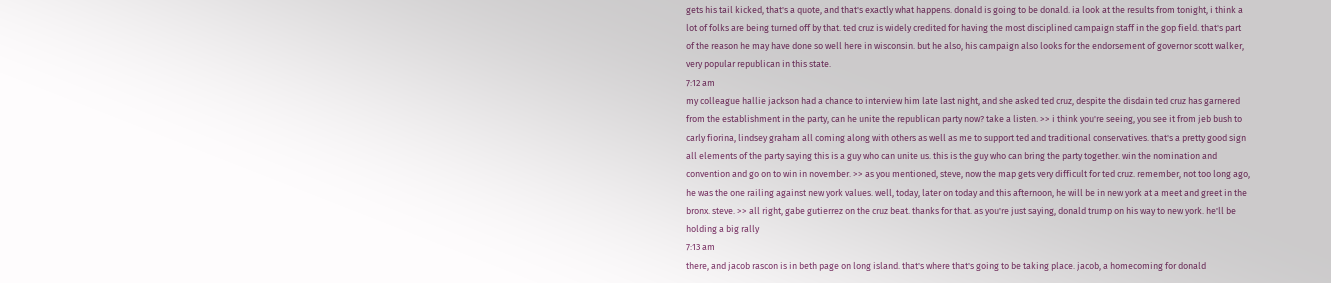gets his tail kicked, that's a quote, and that's exactly what happens. donald is going to be donald. ia look at the results from tonight, i think a lot of folks are being turned off by that. ted cruz is widely credited for having the most disciplined campaign staff in the gop field. that's part of the reason he may have done so well here in wisconsin. but he also, his campaign also looks for the endorsement of governor scott walker, very popular republican in this state.
7:12 am
my colleague hallie jackson had a chance to interview him late last night, and she asked ted cruz, despite the disdain ted cruz has garnered from the establishment in the party, can he unite the republican party now? take a listen. >> i think you're seeing, you see it from jeb bush to carly fiorina, lindsey graham all coming along with others as well as me to support ted and traditional conservatives. that's a pretty good sign all elements of the party saying this is a guy who can unite us. this is the guy who can bring the party together. win the nomination and convention and go on to win in november. >> as you mentioned, steve, now the map gets very difficult for ted cruz. remember, not too long ago, he was the one railing against new york values. well, today, later on today and this afternoon, he will be in new york at a meet and greet in the bronx. steve. >> all right, gabe gutierrez on the cruz beat. thanks for that. as you're just saying, donald trump on his way to new york. he'll be holding a big rally
7:13 am
there, and jacob rascon is in beth page on long island. that's where that's going to be taking place. jacob, a homecoming for donald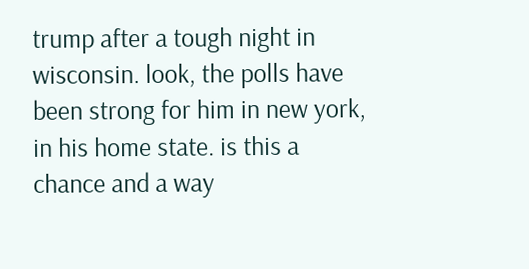trump after a tough night in wisconsin. look, the polls have been strong for him in new york, in his home state. is this a chance and a way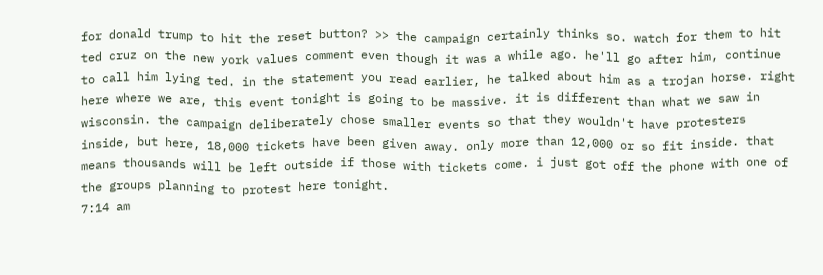for donald trump to hit the reset button? >> the campaign certainly thinks so. watch for them to hit ted cruz on the new york values comment even though it was a while ago. he'll go after him, continue to call him lying ted. in the statement you read earlier, he talked about him as a trojan horse. right here where we are, this event tonight is going to be massive. it is different than what we saw in wisconsin. the campaign deliberately chose smaller events so that they wouldn't have protesters inside, but here, 18,000 tickets have been given away. only more than 12,000 or so fit inside. that means thousands will be left outside if those with tickets come. i just got off the phone with one of the groups planning to protest here tonight.
7:14 am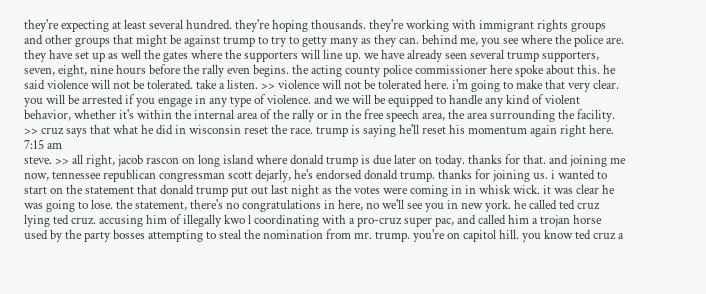they're expecting at least several hundred. they're hoping thousands. they're working with immigrant rights groups and other groups that might be against trump to try to getty many as they can. behind me, you see where the police are. they have set up as well the gates where the supporters will line up. we have already seen several trump supporters, seven, eight, nine hours before the rally even begins. the acting county police commissioner here spoke about this. he said violence will not be tolerated. take a listen. >> violence will not be tolerated here. i'm going to make that very clear. you will be arrested if you engage in any type of violence. and we will be equipped to handle any kind of violent behavior, whether it's within the internal area of the rally or in the free speech area, the area surrounding the facility. >> cruz says that what he did in wisconsin reset the race. trump is saying he'll reset his momentum again right here.
7:15 am
steve. >> all right, jacob rascon on long island where donald trump is due later on today. thanks for that. and joining me now, tennessee republican congressman scott dejarly, he's endorsed donald trump. thanks for joining us. i wanted to start on the statement that donald trump put out last night as the votes were coming in in whisk wick. it was clear he was going to lose. the statement, there's no congratulations in here, no we'll see you in new york. he called ted cruz lying ted cruz. accusing him of illegally kwo l coordinating with a pro-cruz super pac, and called him a trojan horse used by the party bosses attempting to steal the nomination from mr. trump. you're on capitol hill. you know ted cruz a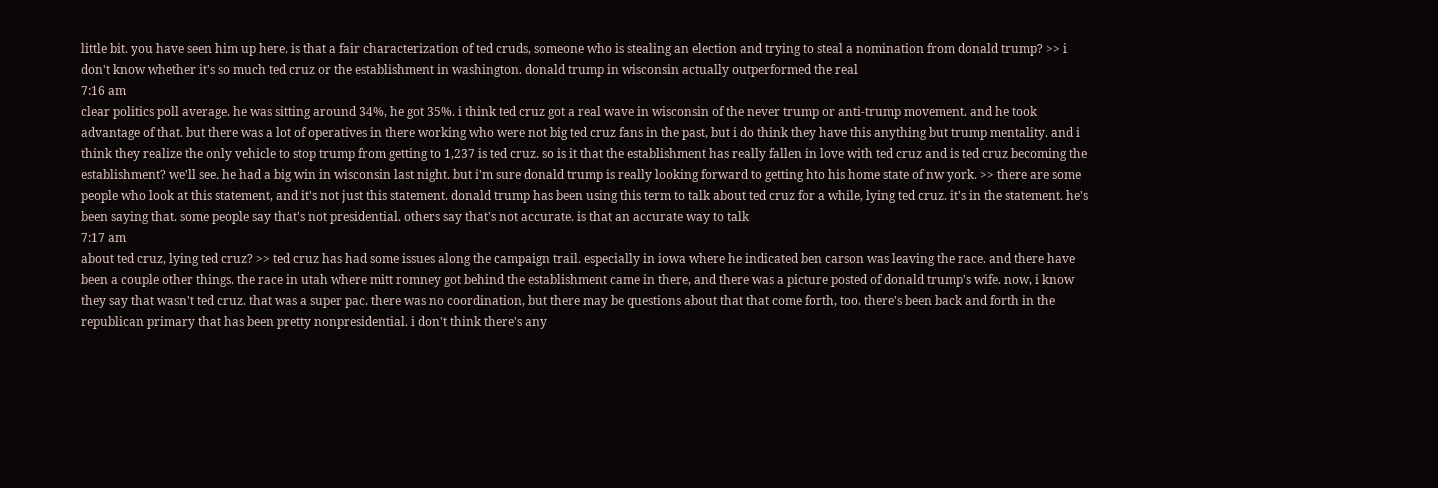little bit. you have seen him up here. is that a fair characterization of ted cruds, someone who is stealing an election and trying to steal a nomination from donald trump? >> i don't know whether it's so much ted cruz or the establishment in washington. donald trump in wisconsin actually outperformed the real
7:16 am
clear politics poll average. he was sitting around 34%, he got 35%. i think ted cruz got a real wave in wisconsin of the never trump or anti-trump movement. and he took advantage of that. but there was a lot of operatives in there working who were not big ted cruz fans in the past, but i do think they have this anything but trump mentality. and i think they realize the only vehicle to stop trump from getting to 1,237 is ted cruz. so is it that the establishment has really fallen in love with ted cruz and is ted cruz becoming the establishment? we'll see. he had a big win in wisconsin last night. but i'm sure donald trump is really looking forward to getting hto his home state of nw york. >> there are some people who look at this statement, and it's not just this statement. donald trump has been using this term to talk about ted cruz for a while, lying ted cruz. it's in the statement. he's been saying that. some people say that's not presidential. others say that's not accurate. is that an accurate way to talk
7:17 am
about ted cruz, lying ted cruz? >> ted cruz has had some issues along the campaign trail. especially in iowa where he indicated ben carson was leaving the race. and there have been a couple other things. the race in utah where mitt romney got behind the establishment came in there, and there was a picture posted of donald trump's wife. now, i know they say that wasn't ted cruz. that was a super pac. there was no coordination, but there may be questions about that that come forth, too. there's been back and forth in the republican primary that has been pretty nonpresidential. i don't think there's any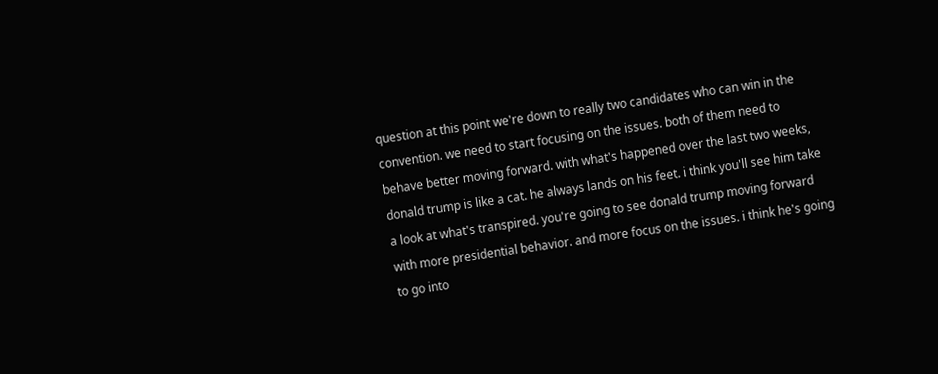question at this point we're down to really two candidates who can win in the convention. we need to start focusing on the issues. both of them need to behave better moving forward. with what's happened over the last two weeks, donald trump is like a cat. he always lands on his feet. i think you'll see him take a look at what's transpired. you're going to see donald trump moving forward with more presidential behavior. and more focus on the issues. i think he's going to go into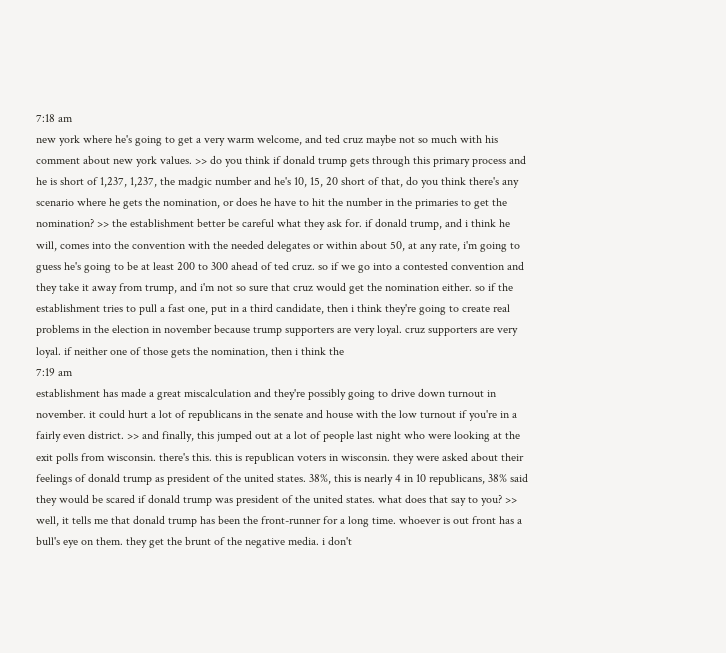7:18 am
new york where he's going to get a very warm welcome, and ted cruz maybe not so much with his comment about new york values. >> do you think if donald trump gets through this primary process and he is short of 1,237, 1,237, the madgic number and he's 10, 15, 20 short of that, do you think there's any scenario where he gets the nomination, or does he have to hit the number in the primaries to get the nomination? >> the establishment better be careful what they ask for. if donald trump, and i think he will, comes into the convention with the needed delegates or within about 50, at any rate, i'm going to guess he's going to be at least 200 to 300 ahead of ted cruz. so if we go into a contested convention and they take it away from trump, and i'm not so sure that cruz would get the nomination either. so if the establishment tries to pull a fast one, put in a third candidate, then i think they're going to create real problems in the election in november because trump supporters are very loyal. cruz supporters are very loyal. if neither one of those gets the nomination, then i think the
7:19 am
establishment has made a great miscalculation and they're possibly going to drive down turnout in november. it could hurt a lot of republicans in the senate and house with the low turnout if you're in a fairly even district. >> and finally, this jumped out at a lot of people last night who were looking at the exit polls from wisconsin. there's this. this is republican voters in wisconsin. they were asked about their feelings of donald trump as president of the united states. 38%, this is nearly 4 in 10 republicans, 38% said they would be scared if donald trump was president of the united states. what does that say to you? >> well, it tells me that donald trump has been the front-runner for a long time. whoever is out front has a bull's eye on them. they get the brunt of the negative media. i don't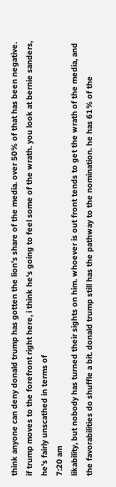think anyone can deny donald trump has gotten the lion's share of the media. over 50% of that has been negative. if trump moves to the forefront right here, i think he's going to feel some of the wrath. you look at bernie sanders, he's fairly unscathed in terms of
7:20 am
likability, but nobody has turned their sights on him. whoever is out front tends to get the wrath of the media, and the favorabilities do shuffle a bit. donald trump still has the pathway to the nomination. he has 61% of the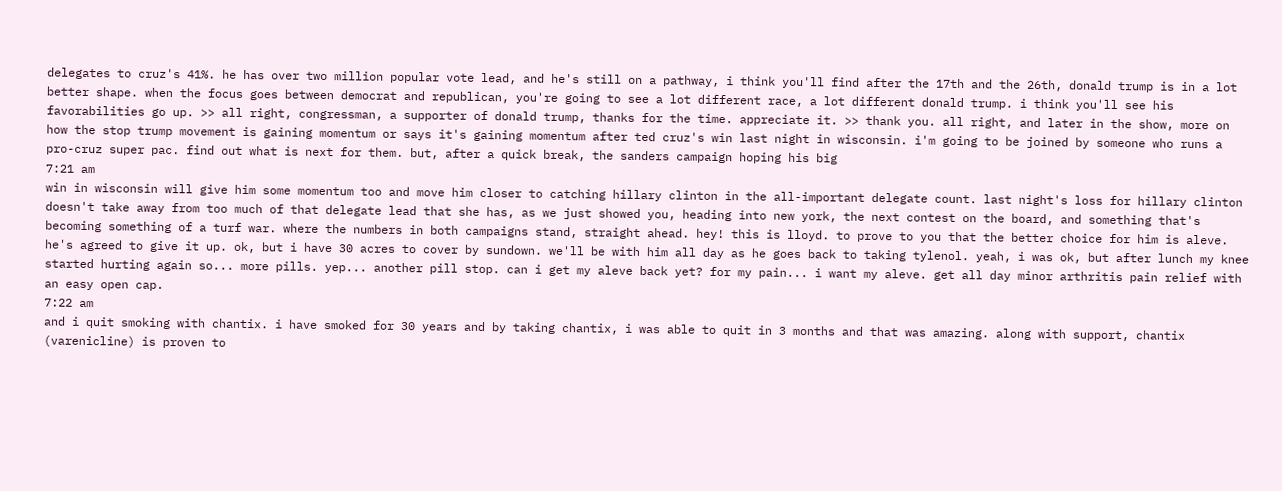delegates to cruz's 41%. he has over two million popular vote lead, and he's still on a pathway, i think you'll find after the 17th and the 26th, donald trump is in a lot better shape. when the focus goes between democrat and republican, you're going to see a lot different race, a lot different donald trump. i think you'll see his favorabilities go up. >> all right, congressman, a supporter of donald trump, thanks for the time. appreciate it. >> thank you. all right, and later in the show, more on how the stop trump movement is gaining momentum or says it's gaining momentum after ted cruz's win last night in wisconsin. i'm going to be joined by someone who runs a pro-cruz super pac. find out what is next for them. but, after a quick break, the sanders campaign hoping his big
7:21 am
win in wisconsin will give him some momentum too and move him closer to catching hillary clinton in the all-important delegate count. last night's loss for hillary clinton doesn't take away from too much of that delegate lead that she has, as we just showed you, heading into new york, the next contest on the board, and something that's becoming something of a turf war. where the numbers in both campaigns stand, straight ahead. hey! this is lloyd. to prove to you that the better choice for him is aleve. he's agreed to give it up. ok, but i have 30 acres to cover by sundown. we'll be with him all day as he goes back to taking tylenol. yeah, i was ok, but after lunch my knee started hurting again so... more pills. yep... another pill stop. can i get my aleve back yet? for my pain... i want my aleve. get all day minor arthritis pain relief with an easy open cap.
7:22 am
and i quit smoking with chantix. i have smoked for 30 years and by taking chantix, i was able to quit in 3 months and that was amazing. along with support, chantix (varenicline) is proven to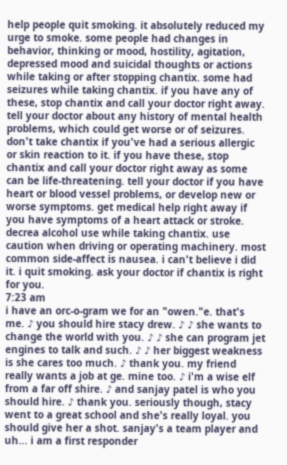help people quit smoking. it absolutely reduced my urge to smoke. some people had changes in behavior, thinking or mood, hostility, agitation, depressed mood and suicidal thoughts or actions while taking or after stopping chantix. some had seizures while taking chantix. if you have any of these, stop chantix and call your doctor right away. tell your doctor about any history of mental health problems, which could get worse or of seizures. don't take chantix if you've had a serious allergic or skin reaction to it. if you have these, stop chantix and call your doctor right away as some can be life-threatening. tell your doctor if you have heart or blood vessel problems, or develop new or worse symptoms. get medical help right away if you have symptoms of a heart attack or stroke. decrea alcohol use while taking chantix. use caution when driving or operating machinery. most common side-affect is nausea. i can't believe i did it. i quit smoking. ask your doctor if chantix is right for you.
7:23 am
i have an orc-o-gram we for an "owen."e. that's me. ♪ you should hire stacy drew. ♪ ♪ she wants to change the world with you. ♪ ♪ she can program jet engines to talk and such. ♪ ♪ her biggest weakness is she cares too much. ♪ thank you. my friend really wants a job at ge. mine too. ♪ i'm a wise elf from a far off shire. ♪ and sanjay patel is who you should hire. ♪ thank you. seriously though, stacy went to a great school and she's really loyal. you should give her a shot. sanjay's a team player and uh... i am a first responder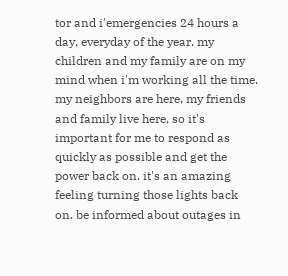tor and i'emergencies 24 hours a day, everyday of the year. my children and my family are on my mind when i'm working all the time. my neighbors are here, my friends and family live here, so it's important for me to respond as quickly as possible and get the power back on. it's an amazing feeling turning those lights back on. be informed about outages in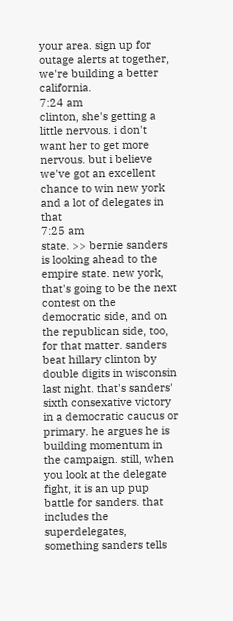your area. sign up for outage alerts at together, we're building a better california.
7:24 am
clinton, she's getting a little nervous. i don't want her to get more nervous. but i believe we've got an excellent chance to win new york and a lot of delegates in that
7:25 am
state. >> bernie sanders is looking ahead to the empire state. new york, that's going to be the next contest on the democratic side, and on the republican side, too, for that matter. sanders beat hillary clinton by double digits in wisconsin last night. that's sanders' sixth consexative victory in a democratic caucus or primary. he argues he is building momentum in the campaign. still, when you look at the delegate fight, it is an up pup battle for sanders. that includes the superdelegates, something sanders tells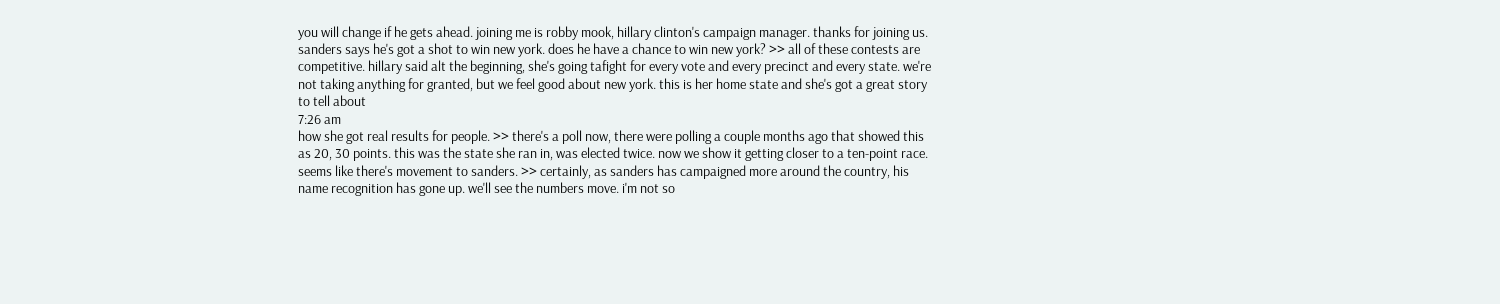you will change if he gets ahead. joining me is robby mook, hillary clinton's campaign manager. thanks for joining us. sanders says he's got a shot to win new york. does he have a chance to win new york? >> all of these contests are competitive. hillary said alt the beginning, she's going tafight for every vote and every precinct and every state. we're not taking anything for granted, but we feel good about new york. this is her home state and she's got a great story to tell about
7:26 am
how she got real results for people. >> there's a poll now, there were polling a couple months ago that showed this as 20, 30 points. this was the state she ran in, was elected twice. now we show it getting closer to a ten-point race. seems like there's movement to sanders. >> certainly, as sanders has campaigned more around the country, his name recognition has gone up. we'll see the numbers move. i'm not so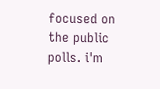focused on the public polls. i'm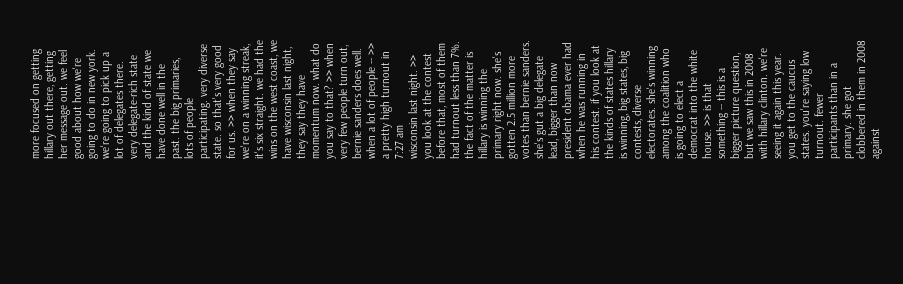more focused on getting hillary out there, getting her message out. we feel good about how we're going to do in new york. we're going to pick up a lot of delegates there. very delegate-rich state and the kind of state we have done well in the past. the big primaries, lots of people participating. very diverse state. so that's very good for us. >> when they say we're on a winning streak, it's six straight. we had the wins on the west coast, we have wisconsin last night, they say they have momentum now. what do you say to that? >> when very few people turn out, bernie sanders does well. when a lot of people -- >> a pretty high turnout in
7:27 am
wisconsin last night. >> you look at the contest before that, most of them had turnout less than 7%. the fact of the matter is hillary is winning the primary right now. she's gotten 2.5 million more votes than bernie sanders. she's gut a big delegate lead, bigger than now president obama ever had when he was running in his contest. if you look at the kinds of states hillary is winning, big states, big contests, diverse electorates. she's winning among the coalition who is going to elect a democrat into the white house. >> is that something -- this is a bigger picture question, but we saw this in 2008 with hillary clinton. we're seeing it again this year. you get to the caucus states. you're saying low turnout. fewer participants than in a primary. she got clobbered in them in 2008 against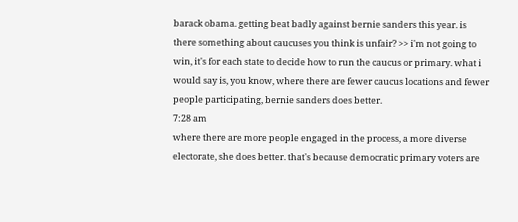barack obama. getting beat badly against bernie sanders this year. is there something about caucuses you think is unfair? >> i'm not going to win, it's for each state to decide how to run the caucus or primary. what i would say is, you know, where there are fewer caucus locations and fewer people participating, bernie sanders does better.
7:28 am
where there are more people engaged in the process, a more diverse electorate, she does better. that's because democratic primary voters are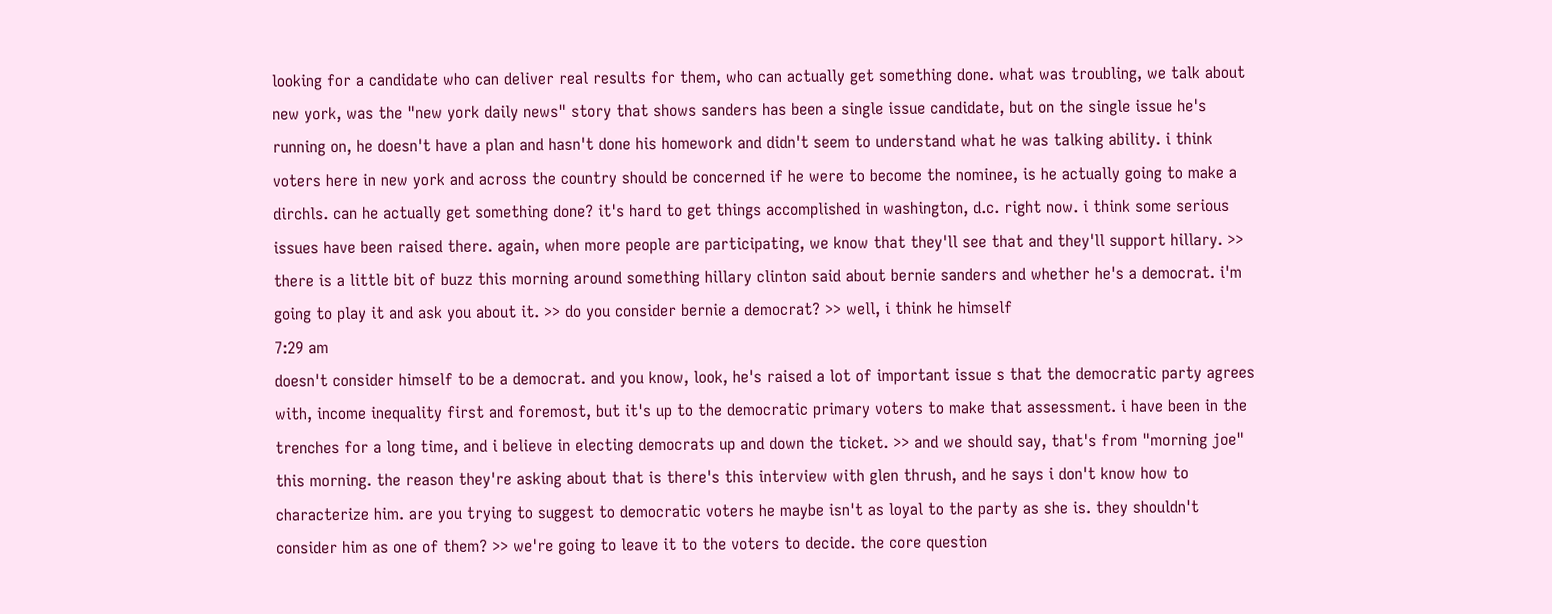looking for a candidate who can deliver real results for them, who can actually get something done. what was troubling, we talk about new york, was the "new york daily news" story that shows sanders has been a single issue candidate, but on the single issue he's running on, he doesn't have a plan and hasn't done his homework and didn't seem to understand what he was talking ability. i think voters here in new york and across the country should be concerned if he were to become the nominee, is he actually going to make a dirchls. can he actually get something done? it's hard to get things accomplished in washington, d.c. right now. i think some serious issues have been raised there. again, when more people are participating, we know that they'll see that and they'll support hillary. >> there is a little bit of buzz this morning around something hillary clinton said about bernie sanders and whether he's a democrat. i'm going to play it and ask you about it. >> do you consider bernie a democrat? >> well, i think he himself
7:29 am
doesn't consider himself to be a democrat. and you know, look, he's raised a lot of important issue s that the democratic party agrees with, income inequality first and foremost, but it's up to the democratic primary voters to make that assessment. i have been in the trenches for a long time, and i believe in electing democrats up and down the ticket. >> and we should say, that's from "morning joe" this morning. the reason they're asking about that is there's this interview with glen thrush, and he says i don't know how to characterize him. are you trying to suggest to democratic voters he maybe isn't as loyal to the party as she is. they shouldn't consider him as one of them? >> we're going to leave it to the voters to decide. the core question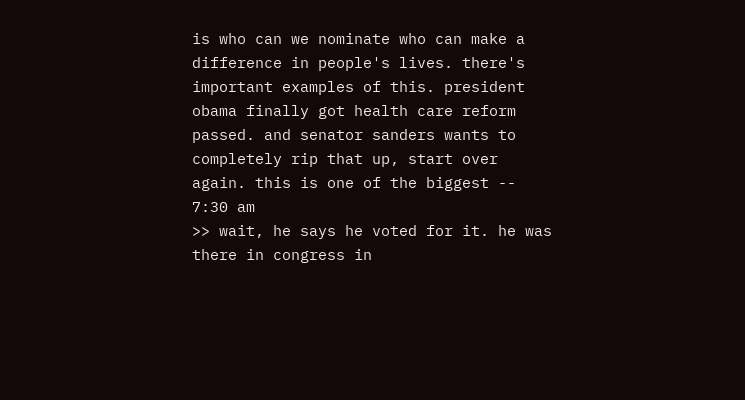is who can we nominate who can make a difference in people's lives. there's important examples of this. president obama finally got health care reform passed. and senator sanders wants to completely rip that up, start over again. this is one of the biggest --
7:30 am
>> wait, he says he voted for it. he was there in congress in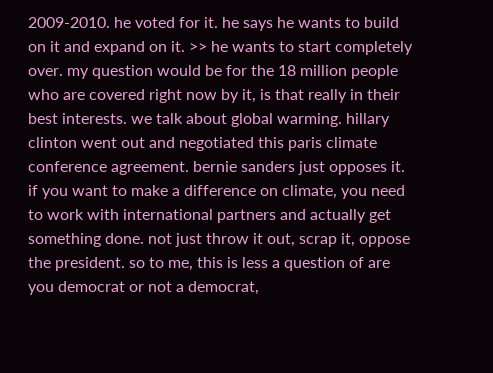2009-2010. he voted for it. he says he wants to build on it and expand on it. >> he wants to start completely over. my question would be for the 18 million people who are covered right now by it, is that really in their best interests. we talk about global warming. hillary clinton went out and negotiated this paris climate conference agreement. bernie sanders just opposes it. if you want to make a difference on climate, you need to work with international partners and actually get something done. not just throw it out, scrap it, oppose the president. so to me, this is less a question of are you democrat or not a democrat,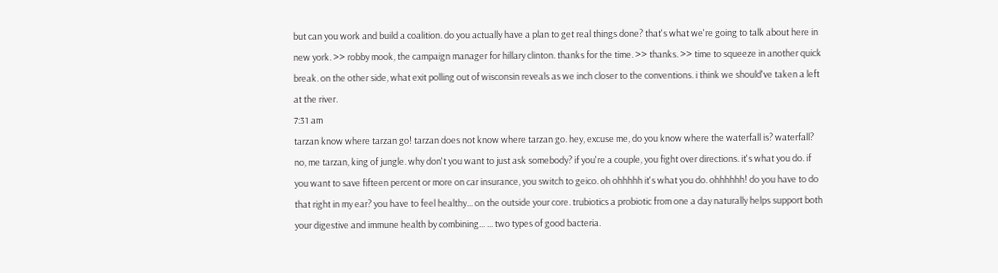but can you work and build a coalition. do you actually have a plan to get real things done? that's what we're going to talk about here in new york. >> robby mook, the campaign manager for hillary clinton. thanks for the time. >> thanks. >> time to squeeze in another quick break. on the other side, what exit polling out of wisconsin reveals as we inch closer to the conventions. i think we should've taken a left at the river.
7:31 am
tarzan know where tarzan go! tarzan does not know where tarzan go. hey, excuse me, do you know where the waterfall is? waterfall? no, me tarzan, king of jungle. why don't you want to just ask somebody? if you're a couple, you fight over directions. it's what you do. if you want to save fifteen percent or more on car insurance, you switch to geico. oh ohhhhh it's what you do. ohhhhhh! do you have to do that right in my ear? you have to feel healthy... on the outside your core. trubiotics a probiotic from one a day naturally helps support both your digestive and immune health by combining... ... two types of good bacteria.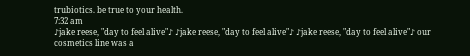trubiotics. be true to your health.
7:32 am
♪jake reese, "day to feel alive"♪ ♪jake reese, "day to feel alive"♪ ♪jake reese, "day to feel alive"♪ our cosmetics line was a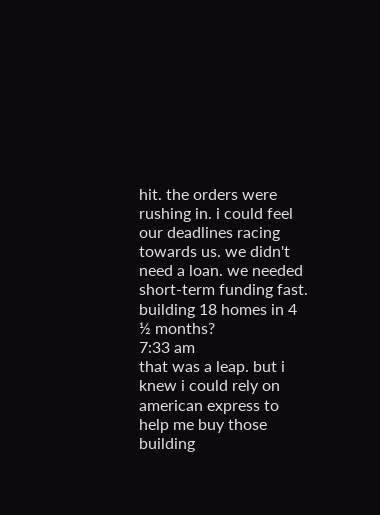hit. the orders were rushing in. i could feel our deadlines racing towards us. we didn't need a loan. we needed short-term funding fast. building 18 homes in 4 ½ months?
7:33 am
that was a leap. but i knew i could rely on american express to help me buy those building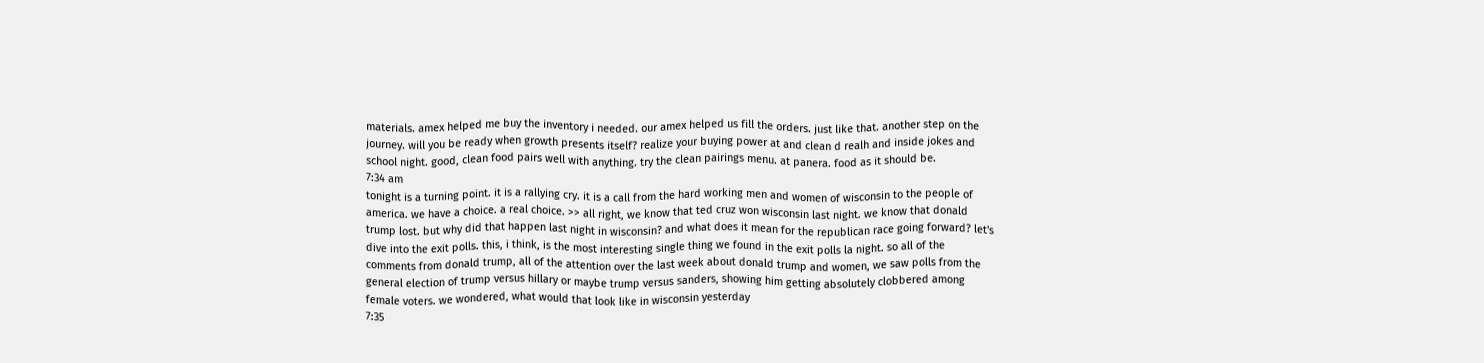materials. amex helped me buy the inventory i needed. our amex helped us fill the orders. just like that. another step on the journey. will you be ready when growth presents itself? realize your buying power at and clean d realh and inside jokes and school night. good, clean food pairs well with anything. try the clean pairings menu. at panera. food as it should be.
7:34 am
tonight is a turning point. it is a rallying cry. it is a call from the hard working men and women of wisconsin to the people of america. we have a choice. a real choice. >> all right, we know that ted cruz won wisconsin last night. we know that donald trump lost. but why did that happen last night in wisconsin? and what does it mean for the republican race going forward? let's dive into the exit polls. this, i think, is the most interesting single thing we found in the exit polls la night. so all of the comments from donald trump, all of the attention over the last week about donald trump and women, we saw polls from the general election of trump versus hillary or maybe trump versus sanders, showing him getting absolutely clobbered among female voters. we wondered, what would that look like in wisconsin yesterday
7:35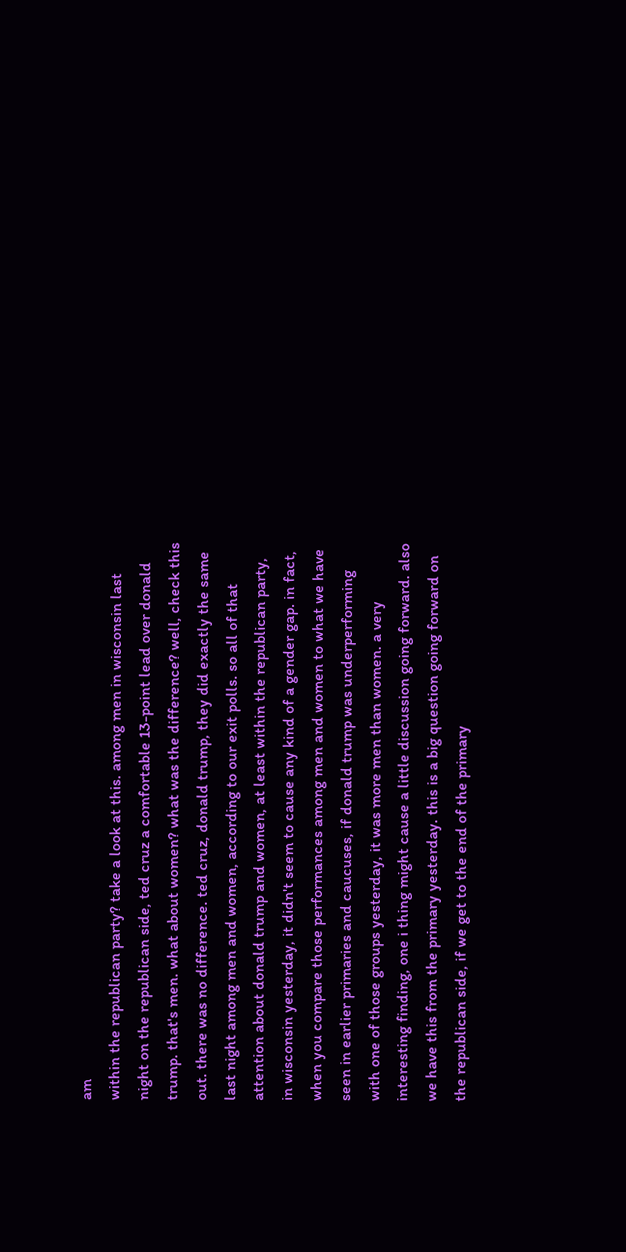am
within the republican party? take a look at this. among men in wisconsin last night on the republican side, ted cruz a comfortable 13-point lead over donald trump. that's men. what about women? what was the difference? well, check this out. there was no difference. ted cruz, donald trump, they did exactly the same last night among men and women, according to our exit polls. so all of that attention about donald trump and women, at least within the republican party, in wisconsin yesterday, it didn't seem to cause any kind of a gender gap. in fact, when you compare those performances among men and women to what we have seen in earlier primaries and caucuses, if donald trump was underperforming with one of those groups yesterday, it was more men than women. a very interesting finding, one i thing might cause a little discussion going forward. also we have this from the primary yesterday. this is a big question going forward on the republican side, if we get to the end of the primary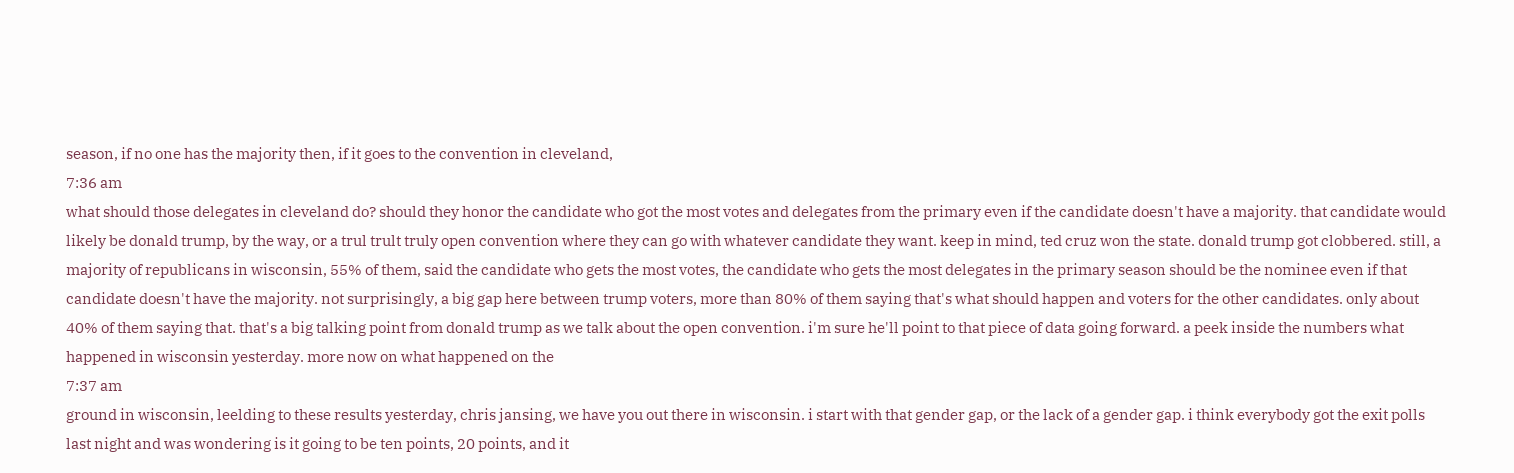season, if no one has the majority then, if it goes to the convention in cleveland,
7:36 am
what should those delegates in cleveland do? should they honor the candidate who got the most votes and delegates from the primary even if the candidate doesn't have a majority. that candidate would likely be donald trump, by the way, or a trul trult truly open convention where they can go with whatever candidate they want. keep in mind, ted cruz won the state. donald trump got clobbered. still, a majority of republicans in wisconsin, 55% of them, said the candidate who gets the most votes, the candidate who gets the most delegates in the primary season should be the nominee even if that candidate doesn't have the majority. not surprisingly, a big gap here between trump voters, more than 80% of them saying that's what should happen and voters for the other candidates. only about 40% of them saying that. that's a big talking point from donald trump as we talk about the open convention. i'm sure he'll point to that piece of data going forward. a peek inside the numbers what happened in wisconsin yesterday. more now on what happened on the
7:37 am
ground in wisconsin, leelding to these results yesterday, chris jansing, we have you out there in wisconsin. i start with that gender gap, or the lack of a gender gap. i think everybody got the exit polls last night and was wondering is it going to be ten points, 20 points, and it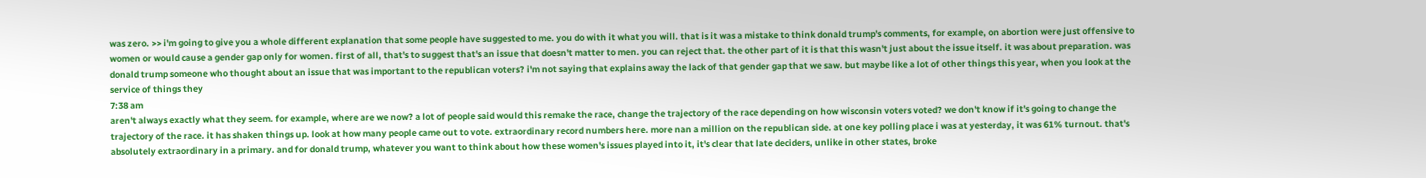was zero. >> i'm going to give you a whole different explanation that some people have suggested to me. you do with it what you will. that is it was a mistake to think donald trump's comments, for example, on abortion were just offensive to women or would cause a gender gap only for women. first of all, that's to suggest that's an issue that doesn't matter to men. you can reject that. the other part of it is that this wasn't just about the issue itself. it was about preparation. was donald trump someone who thought about an issue that was important to the republican voters? i'm not saying that explains away the lack of that gender gap that we saw. but maybe like a lot of other things this year, when you look at the service of things they
7:38 am
aren't always exactly what they seem. for example, where are we now? a lot of people said would this remake the race, change the trajectory of the race depending on how wisconsin voters voted? we don't know if it's going to change the trajectory of the race. it has shaken things up. look at how many people came out to vote. extraordinary record numbers here. more nan a million on the republican side. at one key polling place i was at yesterday, it was 61% turnout. that's absolutely extraordinary in a primary. and for donald trump, whatever you want to think about how these women's issues played into it, it's clear that late deciders, unlike in other states, broke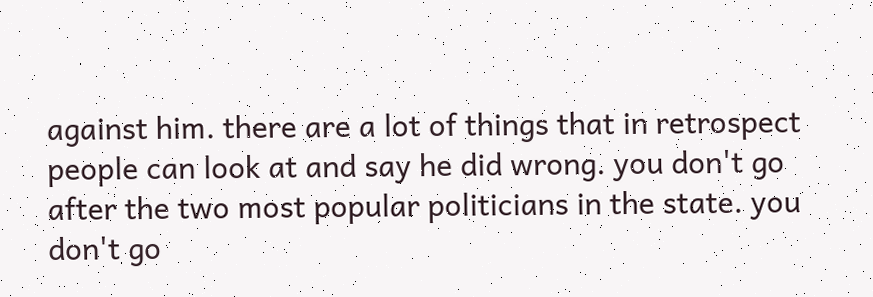against him. there are a lot of things that in retrospect people can look at and say he did wrong. you don't go after the two most popular politicians in the state. you don't go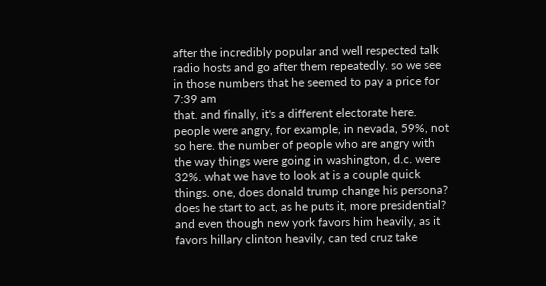after the incredibly popular and well respected talk radio hosts and go after them repeatedly. so we see in those numbers that he seemed to pay a price for
7:39 am
that. and finally, it's a different electorate here. people were angry, for example, in nevada, 59%, not so here. the number of people who are angry with the way things were going in washington, d.c. were 32%. what we have to look at is a couple quick things. one, does donald trump change his persona? does he start to act, as he puts it, more presidential? and even though new york favors him heavily, as it favors hillary clinton heavily, can ted cruz take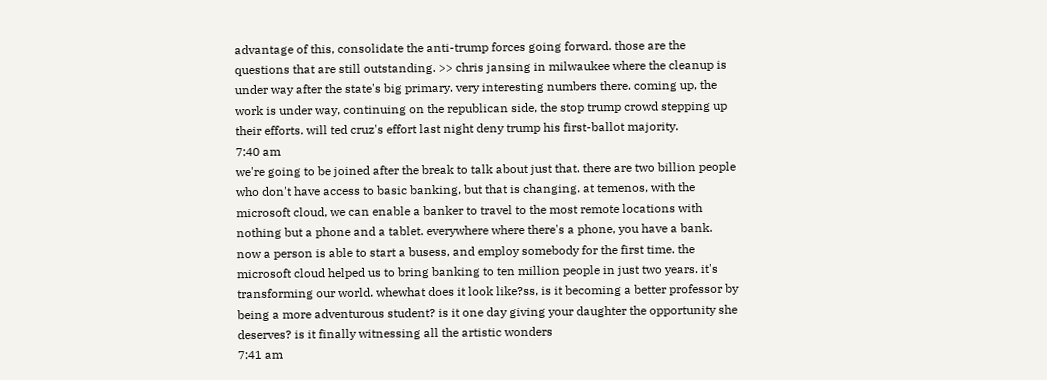advantage of this, consolidate the anti-trump forces going forward. those are the questions that are still outstanding. >> chris jansing in milwaukee where the cleanup is under way after the state's big primary. very interesting numbers there. coming up, the work is under way, continuing on the republican side, the stop trump crowd stepping up their efforts. will ted cruz's effort last night deny trump his first-ballot majority.
7:40 am
we're going to be joined after the break to talk about just that. there are two billion people who don't have access to basic banking, but that is changing. at temenos, with the microsoft cloud, we can enable a banker to travel to the most remote locations with nothing but a phone and a tablet. everywhere where there's a phone, you have a bank. now a person is able to start a busess, and employ somebody for the first time. the microsoft cloud helped us to bring banking to ten million people in just two years. it's transforming our world. whewhat does it look like?ss, is it becoming a better professor by being a more adventurous student? is it one day giving your daughter the opportunity she deserves? is it finally witnessing all the artistic wonders
7:41 am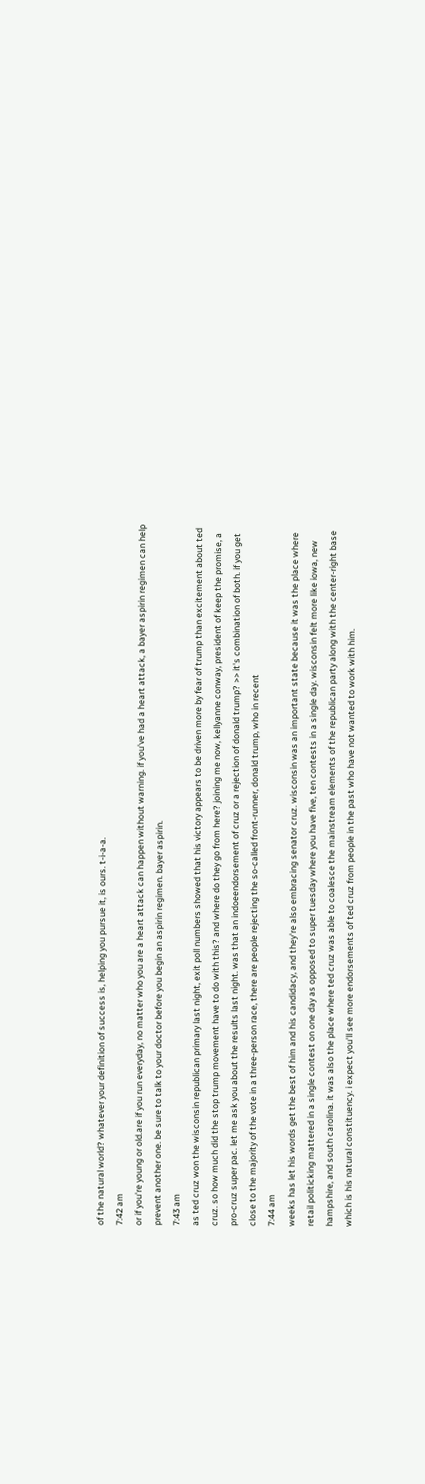of the natural world? whatever your definition of success is, helping you pursue it, is ours. t-i-a-a.
7:42 am
or if you're young or old.are if you run everyday, no matter who you are a heart attack can happen without warning. if you've had a heart attack, a bayer aspirin regimen can help prevent another one. be sure to talk to your doctor before you begin an aspirin regimen. bayer aspirin.
7:43 am
as ted cruz won the wisconsin republican primary last night, exit poll numbers showed that his victory appears to be driven more by fear of trump than excitement about ted cruz. so how much did the stop trump movement have to do with this? and where do they go from here? joining me now, kellyanne conway, president of keep the promise, a pro-cruz super pac. let me ask you about the results last night. was that an indoeendorsement of cruz or a rejection of donald trump? >> it's combination of both. if you get close to the majority of the vote in a three-person race, there are people rejecting the so-called front-runner, donald trump, who in recent
7:44 am
weeks has let his words get the best of him and his candidacy, and they're also embracing senator cruz. wisconsin was an important state because it was the place where retail politicking mattered in a single contest on one day as opposed to super tuesday where you have five, ten contests in a single day. wisconsin felt more like iowa, new hampshire, and south carolina. it was also the place where ted cruz was able to coalesce the mainstream elements of the republican party along with the center-right base which is his natural constituency. i expect you'll see more endorsements of ted cruz from people in the past who have not wanted to work with him.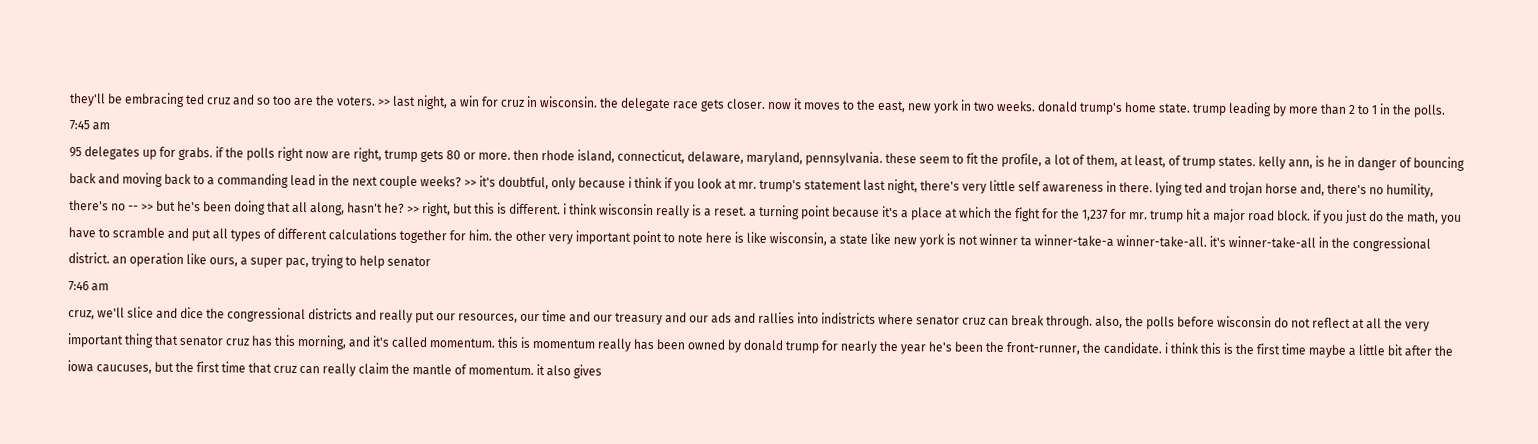they'll be embracing ted cruz and so too are the voters. >> last night, a win for cruz in wisconsin. the delegate race gets closer. now it moves to the east, new york in two weeks. donald trump's home state. trump leading by more than 2 to 1 in the polls.
7:45 am
95 delegates up for grabs. if the polls right now are right, trump gets 80 or more. then rhode island, connecticut, delaware, maryland, pennsylvania. these seem to fit the profile, a lot of them, at least, of trump states. kelly ann, is he in danger of bouncing back and moving back to a commanding lead in the next couple weeks? >> it's doubtful, only because i think if you look at mr. trump's statement last night, there's very little self awareness in there. lying ted and trojan horse and, there's no humility, there's no -- >> but he's been doing that all along, hasn't he? >> right, but this is different. i think wisconsin really is a reset. a turning point because it's a place at which the fight for the 1,237 for mr. trump hit a major road block. if you just do the math, you have to scramble and put all types of different calculations together for him. the other very important point to note here is like wisconsin, a state like new york is not winner ta winner-take-a winner-take-all. it's winner-take-all in the congressional district. an operation like ours, a super pac, trying to help senator
7:46 am
cruz, we'll slice and dice the congressional districts and really put our resources, our time and our treasury and our ads and rallies into indistricts where senator cruz can break through. also, the polls before wisconsin do not reflect at all the very important thing that senator cruz has this morning, and it's called momentum. this is momentum really has been owned by donald trump for nearly the year he's been the front-runner, the candidate. i think this is the first time maybe a little bit after the iowa caucuses, but the first time that cruz can really claim the mantle of momentum. it also gives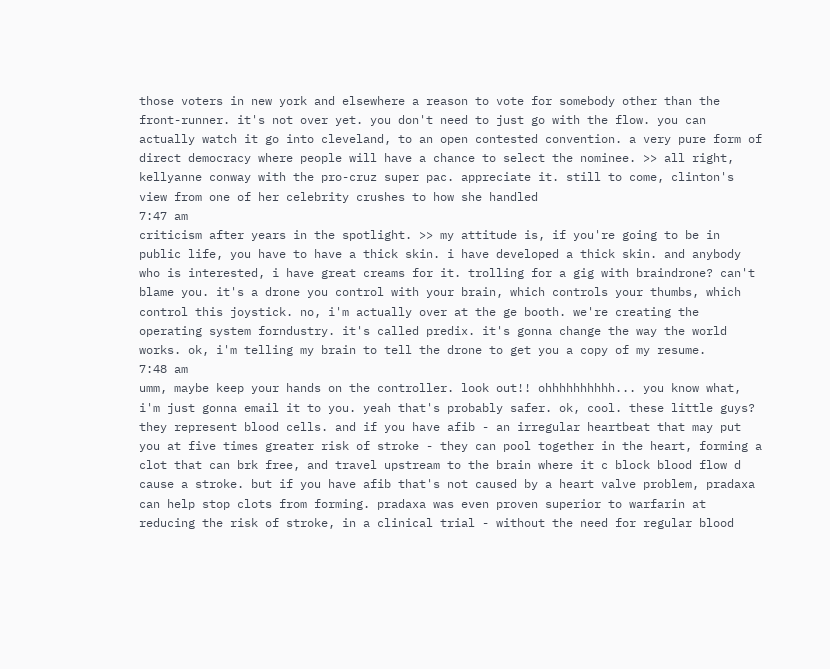those voters in new york and elsewhere a reason to vote for somebody other than the front-runner. it's not over yet. you don't need to just go with the flow. you can actually watch it go into cleveland, to an open contested convention. a very pure form of direct democracy where people will have a chance to select the nominee. >> all right, kellyanne conway with the pro-cruz super pac. appreciate it. still to come, clinton's view from one of her celebrity crushes to how she handled
7:47 am
criticism after years in the spotlight. >> my attitude is, if you're going to be in public life, you have to have a thick skin. i have developed a thick skin. and anybody who is interested, i have great creams for it. trolling for a gig with braindrone? can't blame you. it's a drone you control with your brain, which controls your thumbs, which control this joystick. no, i'm actually over at the ge booth. we're creating the operating system forndustry. it's called predix. it's gonna change the way the world works. ok, i'm telling my brain to tell the drone to get you a copy of my resume.
7:48 am
umm, maybe keep your hands on the controller. look out!! ohhhhhhhhhh... you know what, i'm just gonna email it to you. yeah that's probably safer. ok, cool. these little guys? they represent blood cells. and if you have afib - an irregular heartbeat that may put you at five times greater risk of stroke - they can pool together in the heart, forming a clot that can brk free, and travel upstream to the brain where it c block blood flow d cause a stroke. but if you have afib that's not caused by a heart valve problem, pradaxa can help stop clots from forming. pradaxa was even proven superior to warfarin at reducing the risk of stroke, in a clinical trial - without the need for regular blood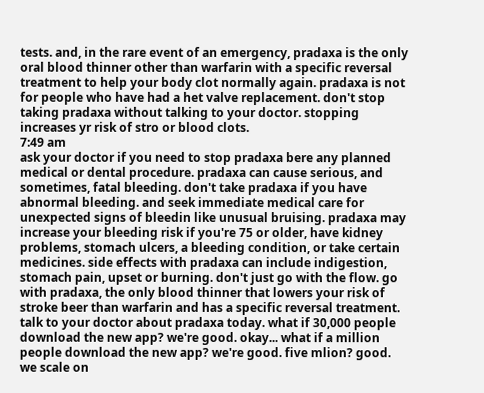tests. and, in the rare event of an emergency, pradaxa is the only oral blood thinner other than warfarin with a specific reversal treatment to help your body clot normally again. pradaxa is not for people who have had a het valve replacement. don't stop taking pradaxa without talking to your doctor. stopping increases yr risk of stro or blood clots.
7:49 am
ask your doctor if you need to stop pradaxa bere any planned medical or dental procedure. pradaxa can cause serious, and sometimes, fatal bleeding. don't take pradaxa if you have abnormal bleeding. and seek immediate medical care for unexpected signs of bleedin like unusual bruising. pradaxa may increase your bleeding risk if you're 75 or older, have kidney problems, stomach ulcers, a bleeding condition, or take certain medicines. side effects with pradaxa can include indigestion, stomach pain, upset or burning. don't just go with the flow. go with pradaxa, the only blood thinner that lowers your risk of stroke beer than warfarin and has a specific reversal treatment. talk to your doctor about pradaxa today. what if 30,000 people download the new app? we're good. okay... what if a million people download the new app? we're good. five mlion? good. we scale on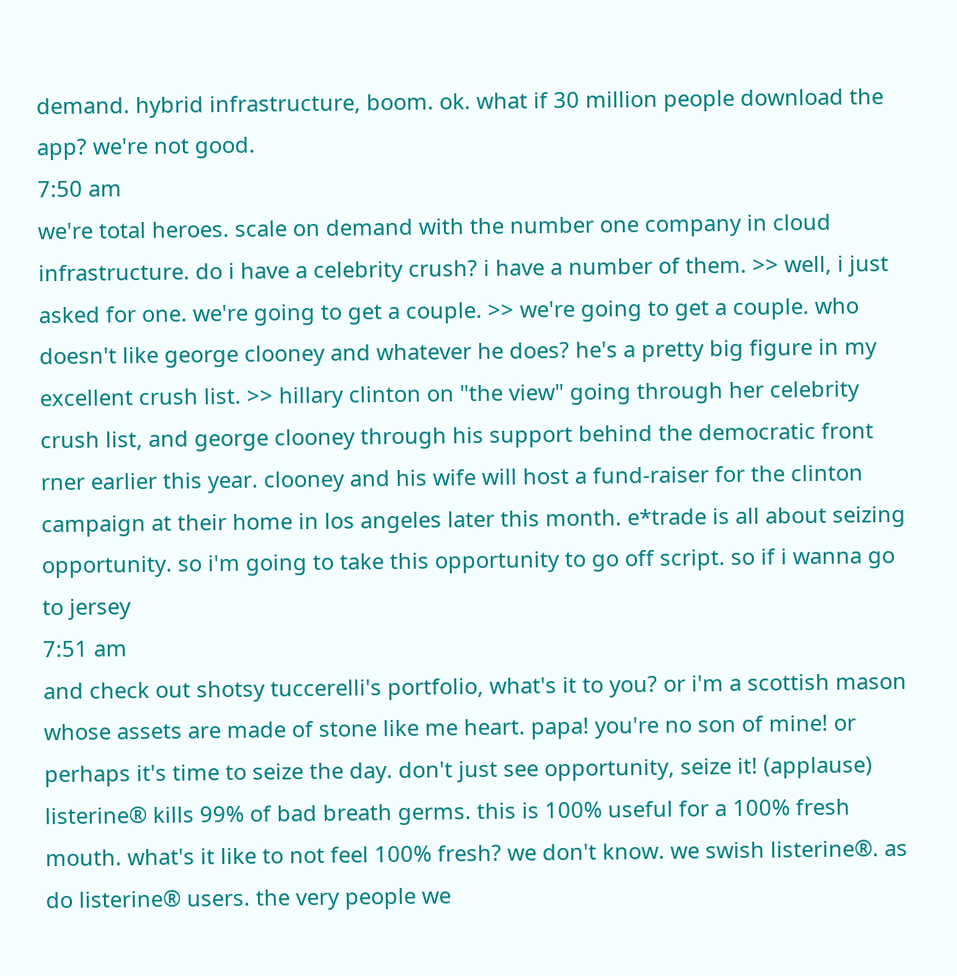demand. hybrid infrastructure, boom. ok. what if 30 million people download the app? we're not good.
7:50 am
we're total heroes. scale on demand with the number one company in cloud infrastructure. do i have a celebrity crush? i have a number of them. >> well, i just asked for one. we're going to get a couple. >> we're going to get a couple. who doesn't like george clooney and whatever he does? he's a pretty big figure in my excellent crush list. >> hillary clinton on "the view" going through her celebrity crush list, and george clooney through his support behind the democratic front rner earlier this year. clooney and his wife will host a fund-raiser for the clinton campaign at their home in los angeles later this month. e*trade is all about seizing opportunity. so i'm going to take this opportunity to go off script. so if i wanna go to jersey
7:51 am
and check out shotsy tuccerelli's portfolio, what's it to you? or i'm a scottish mason whose assets are made of stone like me heart. papa! you're no son of mine! or perhaps it's time to seize the day. don't just see opportunity, seize it! (applause) listerine® kills 99% of bad breath germs. this is 100% useful for a 100% fresh mouth. what's it like to not feel 100% fresh? we don't know. we swish listerine®. as do listerine® users. the very people we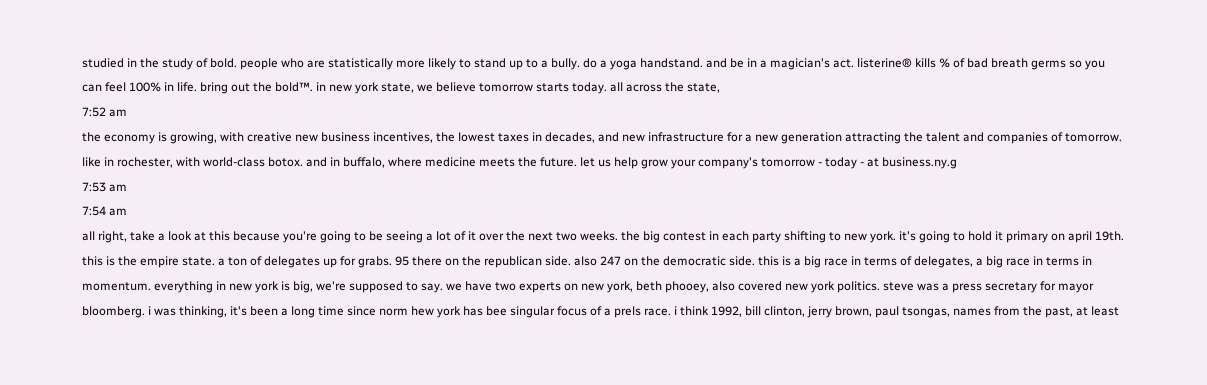studied in the study of bold. people who are statistically more likely to stand up to a bully. do a yoga handstand. and be in a magician's act. listerine® kills % of bad breath germs so you can feel 100% in life. bring out the bold™. in new york state, we believe tomorrow starts today. all across the state,
7:52 am
the economy is growing, with creative new business incentives, the lowest taxes in decades, and new infrastructure for a new generation attracting the talent and companies of tomorrow. like in rochester, with world-class botox. and in buffalo, where medicine meets the future. let us help grow your company's tomorrow - today - at business.ny.g
7:53 am
7:54 am
all right, take a look at this because you're going to be seeing a lot of it over the next two weeks. the big contest in each party shifting to new york. it's going to hold it primary on april 19th. this is the empire state. a ton of delegates up for grabs. 95 there on the republican side. also 247 on the democratic side. this is a big race in terms of delegates, a big race in terms in momentum. everything in new york is big, we're supposed to say. we have two experts on new york, beth phooey, also covered new york politics. steve was a press secretary for mayor bloomberg. i was thinking, it's been a long time since norm hew york has bee singular focus of a prels race. i think 1992, bill clinton, jerry brown, paul tsongas, names from the past, at least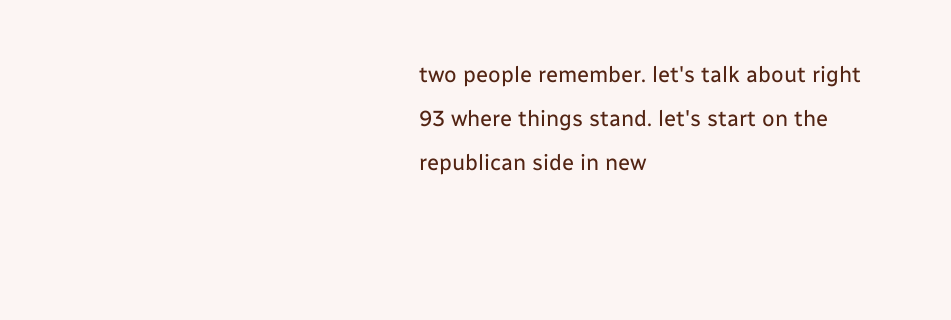two people remember. let's talk about right 93 where things stand. let's start on the republican side in new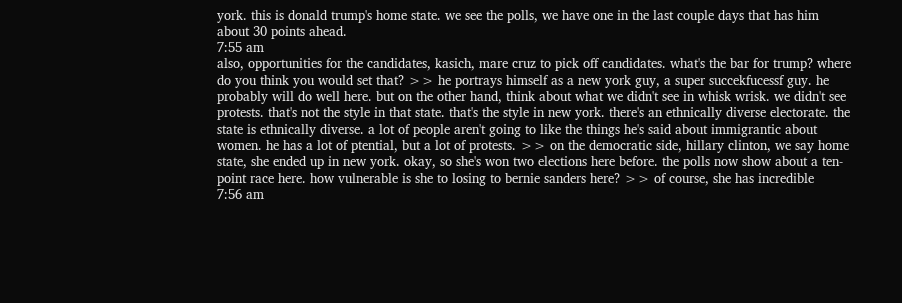york. this is donald trump's home state. we see the polls, we have one in the last couple days that has him about 30 points ahead.
7:55 am
also, opportunities for the candidates, kasich, mare cruz to pick off candidates. what's the bar for trump? where do you think you would set that? >> he portrays himself as a new york guy, a super succekfucessf guy. he probably will do well here. but on the other hand, think about what we didn't see in whisk wrisk. we didn't see protests. that's not the style in that state. that's the style in new york. there's an ethnically diverse electorate. the state is ethnically diverse. a lot of people aren't going to like the things he's said about immigrantic about women. he has a lot of ptential, but a lot of protests. >> on the democratic side, hillary clinton, we say home state, she ended up in new york. okay, so she's won two elections here before. the polls now show about a ten-point race here. how vulnerable is she to losing to bernie sanders here? >> of course, she has incredible
7:56 am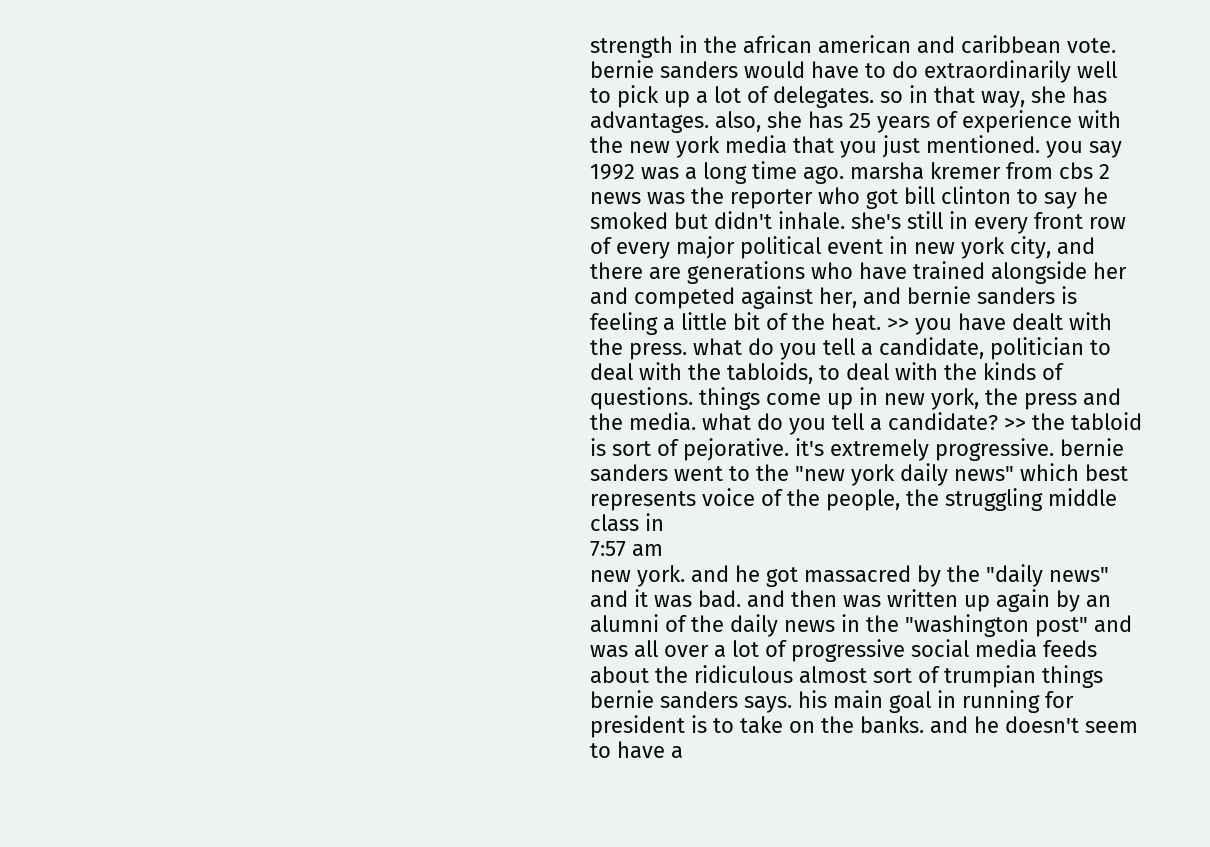strength in the african american and caribbean vote. bernie sanders would have to do extraordinarily well to pick up a lot of delegates. so in that way, she has advantages. also, she has 25 years of experience with the new york media that you just mentioned. you say 1992 was a long time ago. marsha kremer from cbs 2 news was the reporter who got bill clinton to say he smoked but didn't inhale. she's still in every front row of every major political event in new york city, and there are generations who have trained alongside her and competed against her, and bernie sanders is feeling a little bit of the heat. >> you have dealt with the press. what do you tell a candidate, politician to deal with the tabloids, to deal with the kinds of questions. things come up in new york, the press and the media. what do you tell a candidate? >> the tabloid is sort of pejorative. it's extremely progressive. bernie sanders went to the "new york daily news" which best represents voice of the people, the struggling middle class in
7:57 am
new york. and he got massacred by the "daily news" and it was bad. and then was written up again by an alumni of the daily news in the "washington post" and was all over a lot of progressive social media feeds about the ridiculous almost sort of trumpian things bernie sanders says. his main goal in running for president is to take on the banks. and he doesn't seem to have a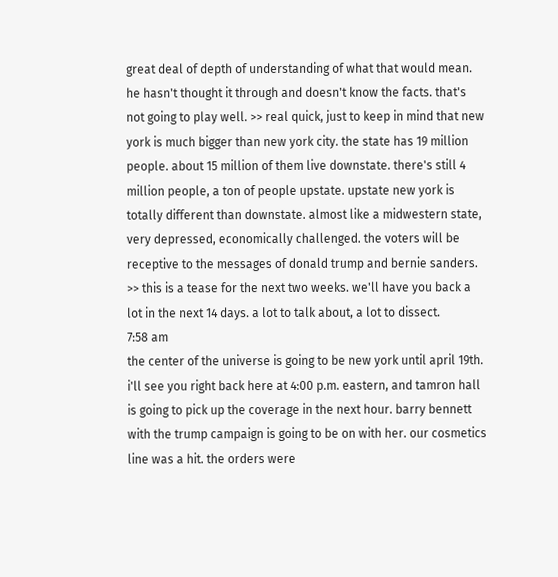great deal of depth of understanding of what that would mean. he hasn't thought it through and doesn't know the facts. that's not going to play well. >> real quick, just to keep in mind that new york is much bigger than new york city. the state has 19 million people. about 15 million of them live downstate. there's still 4 million people, a ton of people upstate. upstate new york is totally different than downstate. almost like a midwestern state, very depressed, economically challenged. the voters will be receptive to the messages of donald trump and bernie sanders. >> this is a tease for the next two weeks. we'll have you back a lot in the next 14 days. a lot to talk about, a lot to dissect.
7:58 am
the center of the universe is going to be new york until april 19th. i'll see you right back here at 4:00 p.m. eastern, and tamron hall is going to pick up the coverage in the next hour. barry bennett with the trump campaign is going to be on with her. our cosmetics line was a hit. the orders were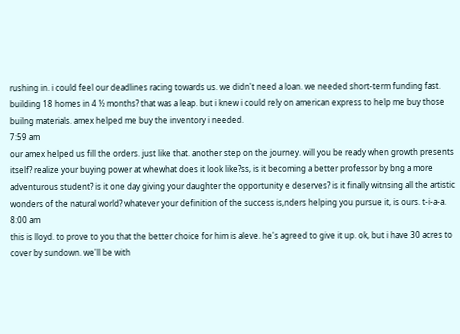rushing in. i could feel our deadlines racing towards us. we didn't need a loan. we needed short-term funding fast. building 18 homes in 4 ½ months? that was a leap. but i knew i could rely on american express to help me buy those builng materials. amex helped me buy the inventory i needed.
7:59 am
our amex helped us fill the orders. just like that. another step on the journey. will you be ready when growth presents itself? realize your buying power at whewhat does it look like?ss, is it becoming a better professor by bng a more adventurous student? is it one day giving your daughter the opportunity e deserves? is it finally witnsing all the artistic wonders of the natural world? whatever your definition of the success is,nders helping you pursue it, is ours. t-i-a-a.
8:00 am
this is lloyd. to prove to you that the better choice for him is aleve. he's agreed to give it up. ok, but i have 30 acres to cover by sundown. we'll be with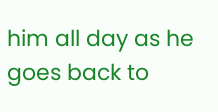him all day as he goes back to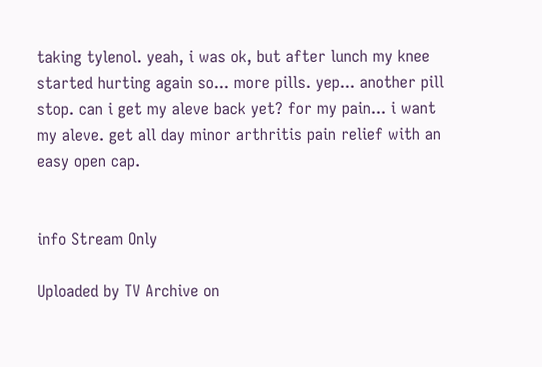taking tylenol. yeah, i was ok, but after lunch my knee started hurting again so... more pills. yep... another pill stop. can i get my aleve back yet? for my pain... i want my aleve. get all day minor arthritis pain relief with an easy open cap.


info Stream Only

Uploaded by TV Archive on